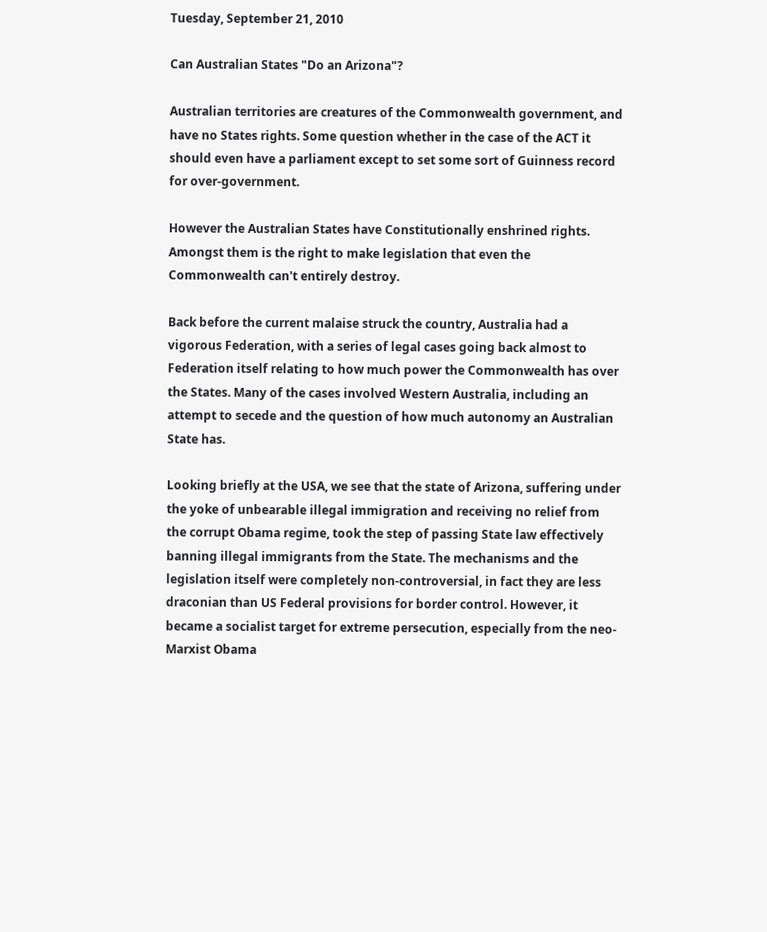Tuesday, September 21, 2010

Can Australian States "Do an Arizona"?

Australian territories are creatures of the Commonwealth government, and have no States rights. Some question whether in the case of the ACT it should even have a parliament except to set some sort of Guinness record for over-government.

However the Australian States have Constitutionally enshrined rights. Amongst them is the right to make legislation that even the Commonwealth can't entirely destroy.

Back before the current malaise struck the country, Australia had a vigorous Federation, with a series of legal cases going back almost to Federation itself relating to how much power the Commonwealth has over the States. Many of the cases involved Western Australia, including an attempt to secede and the question of how much autonomy an Australian State has.

Looking briefly at the USA, we see that the state of Arizona, suffering under the yoke of unbearable illegal immigration and receiving no relief from the corrupt Obama regime, took the step of passing State law effectively banning illegal immigrants from the State. The mechanisms and the legislation itself were completely non-controversial, in fact they are less draconian than US Federal provisions for border control. However, it became a socialist target for extreme persecution, especially from the neo-Marxist Obama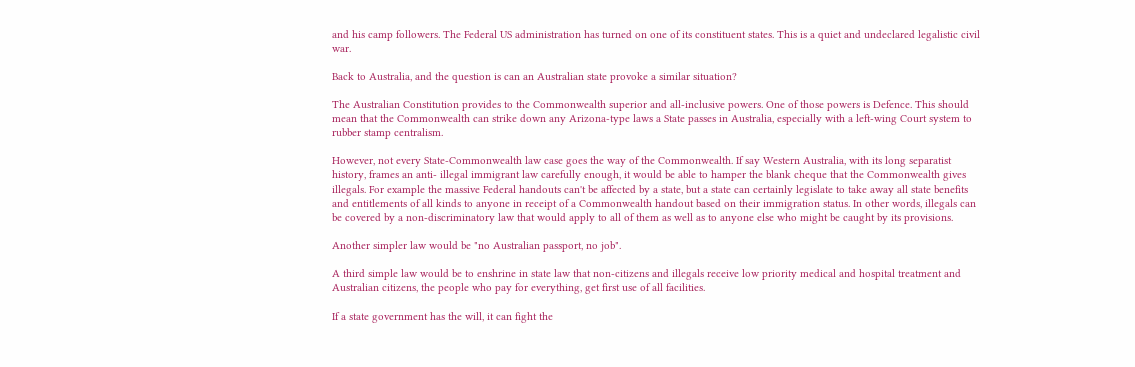and his camp followers. The Federal US administration has turned on one of its constituent states. This is a quiet and undeclared legalistic civil war.

Back to Australia, and the question is can an Australian state provoke a similar situation?

The Australian Constitution provides to the Commonwealth superior and all-inclusive powers. One of those powers is Defence. This should mean that the Commonwealth can strike down any Arizona-type laws a State passes in Australia, especially with a left-wing Court system to rubber stamp centralism.

However, not every State-Commonwealth law case goes the way of the Commonwealth. If say Western Australia, with its long separatist history, frames an anti- illegal immigrant law carefully enough, it would be able to hamper the blank cheque that the Commonwealth gives illegals. For example the massive Federal handouts can't be affected by a state, but a state can certainly legislate to take away all state benefits and entitlements of all kinds to anyone in receipt of a Commonwealth handout based on their immigration status. In other words, illegals can be covered by a non-discriminatory law that would apply to all of them as well as to anyone else who might be caught by its provisions.

Another simpler law would be "no Australian passport, no job".

A third simple law would be to enshrine in state law that non-citizens and illegals receive low priority medical and hospital treatment and Australian citizens, the people who pay for everything, get first use of all facilities.

If a state government has the will, it can fight the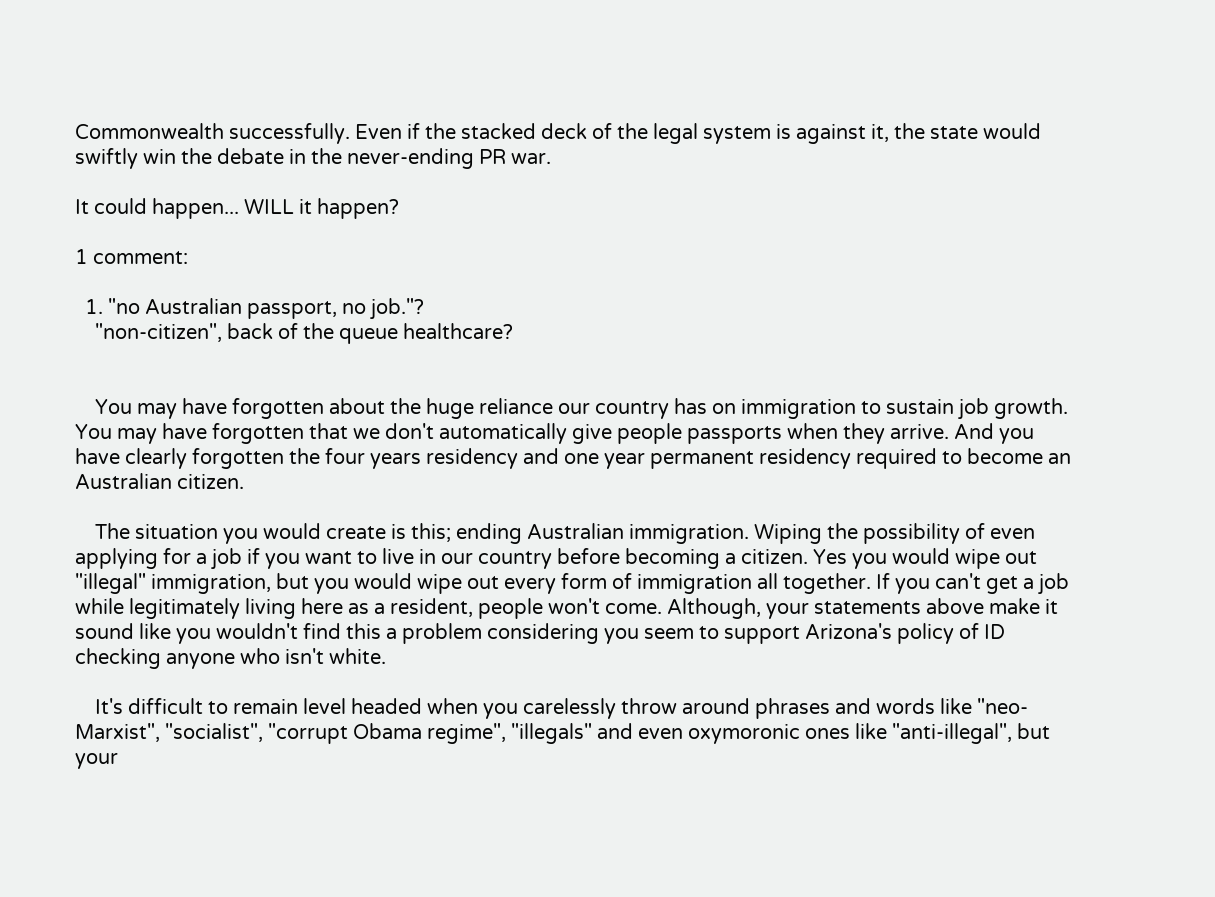Commonwealth successfully. Even if the stacked deck of the legal system is against it, the state would swiftly win the debate in the never-ending PR war.

It could happen... WILL it happen?

1 comment:

  1. "no Australian passport, no job."?
    "non-citizen", back of the queue healthcare?


    You may have forgotten about the huge reliance our country has on immigration to sustain job growth. You may have forgotten that we don't automatically give people passports when they arrive. And you have clearly forgotten the four years residency and one year permanent residency required to become an Australian citizen.

    The situation you would create is this; ending Australian immigration. Wiping the possibility of even applying for a job if you want to live in our country before becoming a citizen. Yes you would wipe out "illegal" immigration, but you would wipe out every form of immigration all together. If you can't get a job while legitimately living here as a resident, people won't come. Although, your statements above make it sound like you wouldn't find this a problem considering you seem to support Arizona's policy of ID checking anyone who isn't white.

    It's difficult to remain level headed when you carelessly throw around phrases and words like "neo-Marxist", "socialist", "corrupt Obama regime", "illegals" and even oxymoronic ones like "anti-illegal", but your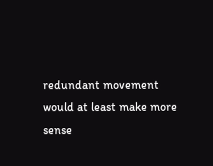redundant movement would at least make more sense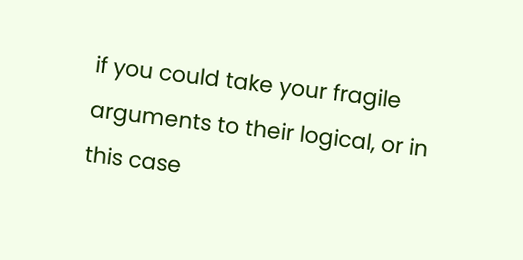if you could take your fragile arguments to their logical, or in this case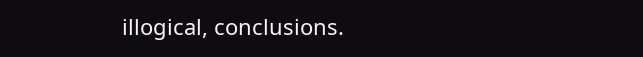illogical, conclusions.